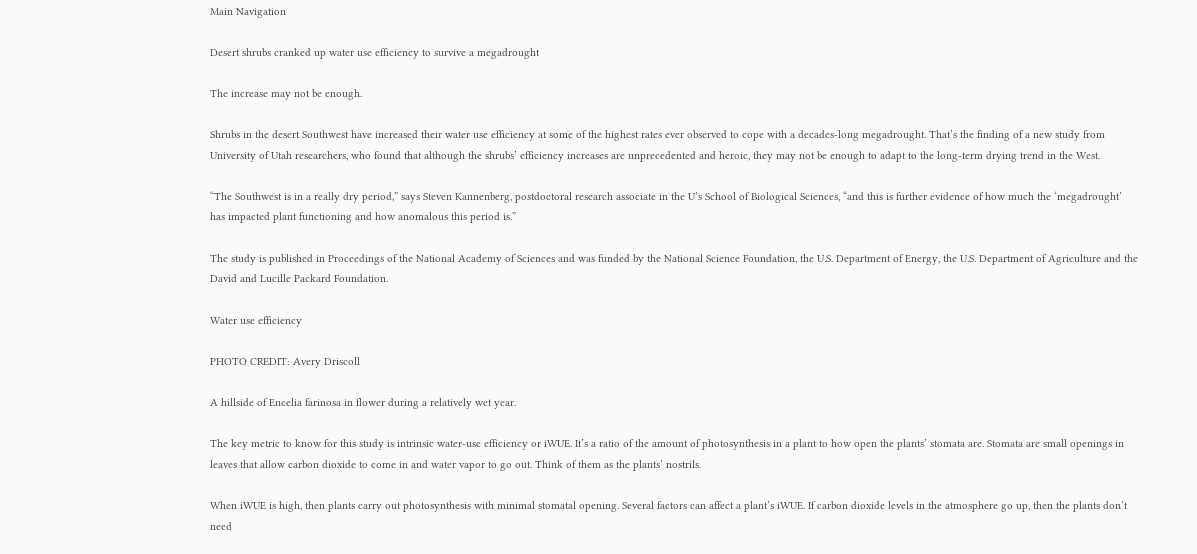Main Navigation

Desert shrubs cranked up water use efficiency to survive a megadrought

The increase may not be enough.

Shrubs in the desert Southwest have increased their water use efficiency at some of the highest rates ever observed to cope with a decades-long megadrought. That’s the finding of a new study from University of Utah researchers, who found that although the shrubs’ efficiency increases are unprecedented and heroic, they may not be enough to adapt to the long-term drying trend in the West.

“The Southwest is in a really dry period,” says Steven Kannenberg, postdoctoral research associate in the U’s School of Biological Sciences, “and this is further evidence of how much the ‘megadrought’ has impacted plant functioning and how anomalous this period is.”

The study is published in Proceedings of the National Academy of Sciences and was funded by the National Science Foundation, the U.S. Department of Energy, the U.S. Department of Agriculture and the David and Lucille Packard Foundation.

Water use efficiency

PHOTO CREDIT: Avery Driscoll

A hillside of Encelia farinosa in flower during a relatively wet year.

The key metric to know for this study is intrinsic water-use efficiency or iWUE. It’s a ratio of the amount of photosynthesis in a plant to how open the plants’ stomata are. Stomata are small openings in leaves that allow carbon dioxide to come in and water vapor to go out. Think of them as the plants’ nostrils.

When iWUE is high, then plants carry out photosynthesis with minimal stomatal opening. Several factors can affect a plant’s iWUE. If carbon dioxide levels in the atmosphere go up, then the plants don’t need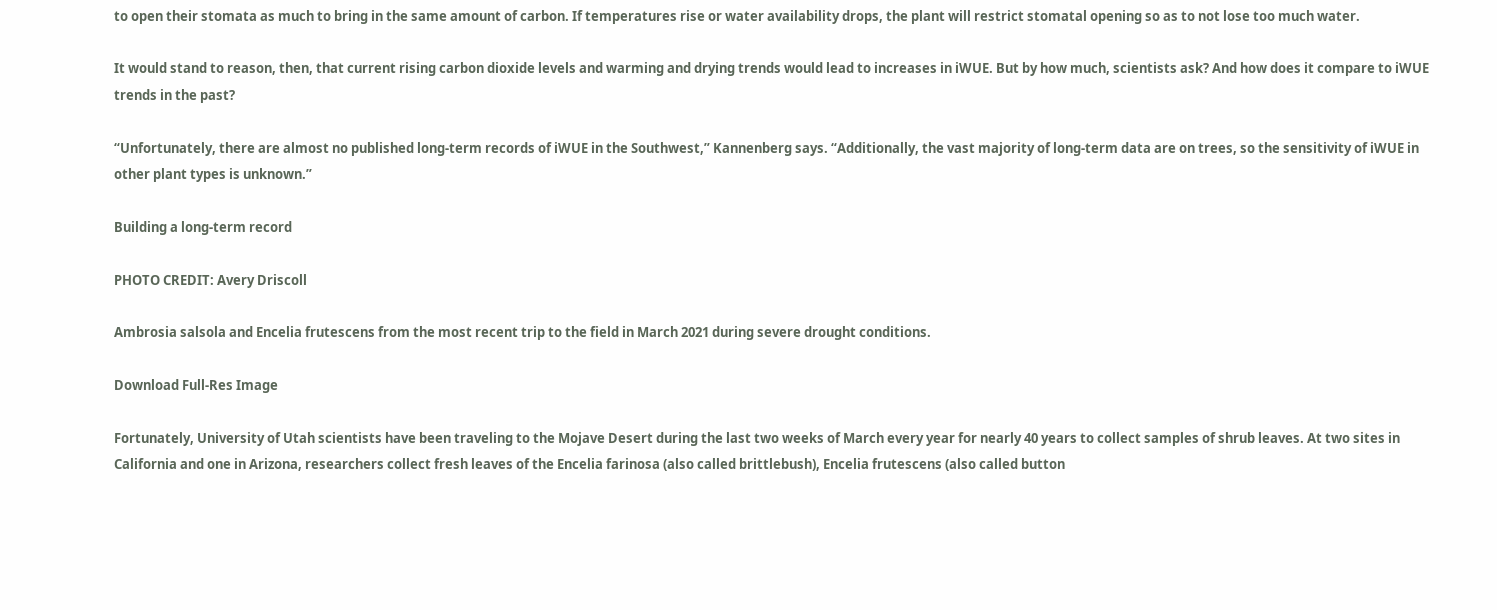to open their stomata as much to bring in the same amount of carbon. If temperatures rise or water availability drops, the plant will restrict stomatal opening so as to not lose too much water.

It would stand to reason, then, that current rising carbon dioxide levels and warming and drying trends would lead to increases in iWUE. But by how much, scientists ask? And how does it compare to iWUE trends in the past?

“Unfortunately, there are almost no published long-term records of iWUE in the Southwest,” Kannenberg says. “Additionally, the vast majority of long-term data are on trees, so the sensitivity of iWUE in other plant types is unknown.”

Building a long-term record

PHOTO CREDIT: Avery Driscoll

Ambrosia salsola and Encelia frutescens from the most recent trip to the field in March 2021 during severe drought conditions.

Download Full-Res Image

Fortunately, University of Utah scientists have been traveling to the Mojave Desert during the last two weeks of March every year for nearly 40 years to collect samples of shrub leaves. At two sites in California and one in Arizona, researchers collect fresh leaves of the Encelia farinosa (also called brittlebush), Encelia frutescens (also called button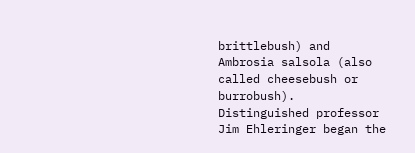brittlebush) and Ambrosia salsola (also called cheesebush or burrobush). Distinguished professor Jim Ehleringer began the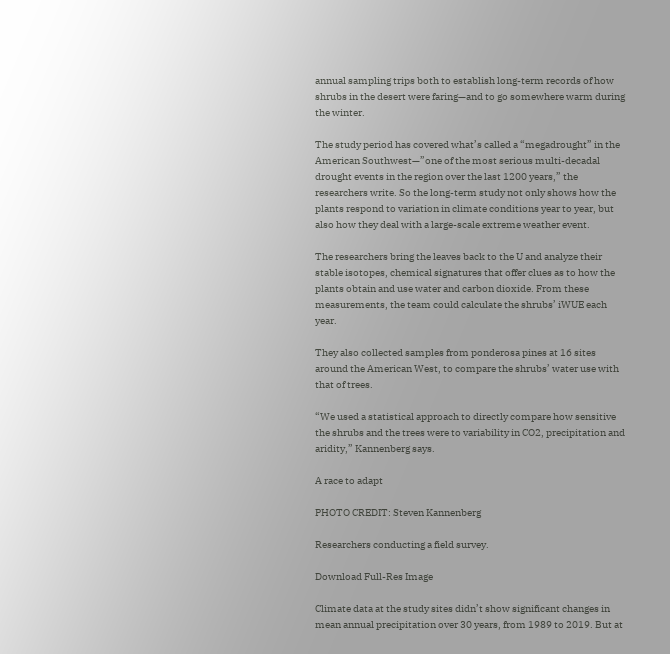annual sampling trips both to establish long-term records of how shrubs in the desert were faring—and to go somewhere warm during the winter.

The study period has covered what’s called a “megadrought” in the American Southwest—”one of the most serious multi-decadal drought events in the region over the last 1200 years,” the researchers write. So the long-term study not only shows how the plants respond to variation in climate conditions year to year, but also how they deal with a large-scale extreme weather event.

The researchers bring the leaves back to the U and analyze their stable isotopes, chemical signatures that offer clues as to how the plants obtain and use water and carbon dioxide. From these measurements, the team could calculate the shrubs’ iWUE each year.

They also collected samples from ponderosa pines at 16 sites around the American West, to compare the shrubs’ water use with that of trees.

“We used a statistical approach to directly compare how sensitive the shrubs and the trees were to variability in CO2, precipitation and aridity,” Kannenberg says.

A race to adapt

PHOTO CREDIT: Steven Kannenberg

Researchers conducting a field survey.

Download Full-Res Image

Climate data at the study sites didn’t show significant changes in mean annual precipitation over 30 years, from 1989 to 2019. But at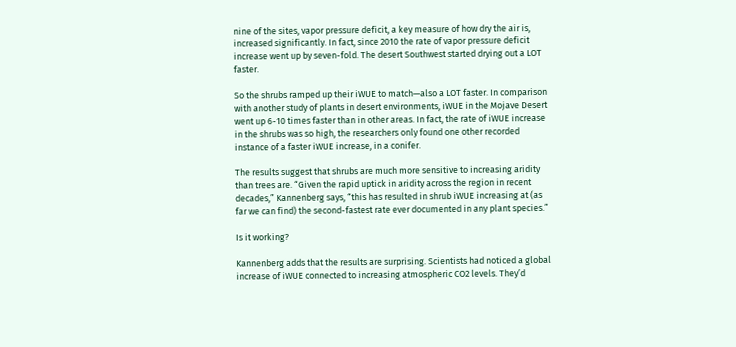nine of the sites, vapor pressure deficit, a key measure of how dry the air is, increased significantly. In fact, since 2010 the rate of vapor pressure deficit increase went up by seven-fold. The desert Southwest started drying out a LOT faster.

So the shrubs ramped up their iWUE to match—also a LOT faster. In comparison with another study of plants in desert environments, iWUE in the Mojave Desert went up 6-10 times faster than in other areas. In fact, the rate of iWUE increase in the shrubs was so high, the researchers only found one other recorded instance of a faster iWUE increase, in a conifer.

The results suggest that shrubs are much more sensitive to increasing aridity than trees are. “Given the rapid uptick in aridity across the region in recent decades,” Kannenberg says, “this has resulted in shrub iWUE increasing at (as far we can find) the second-fastest rate ever documented in any plant species.”

Is it working?

Kannenberg adds that the results are surprising. Scientists had noticed a global increase of iWUE connected to increasing atmospheric CO2 levels. They’d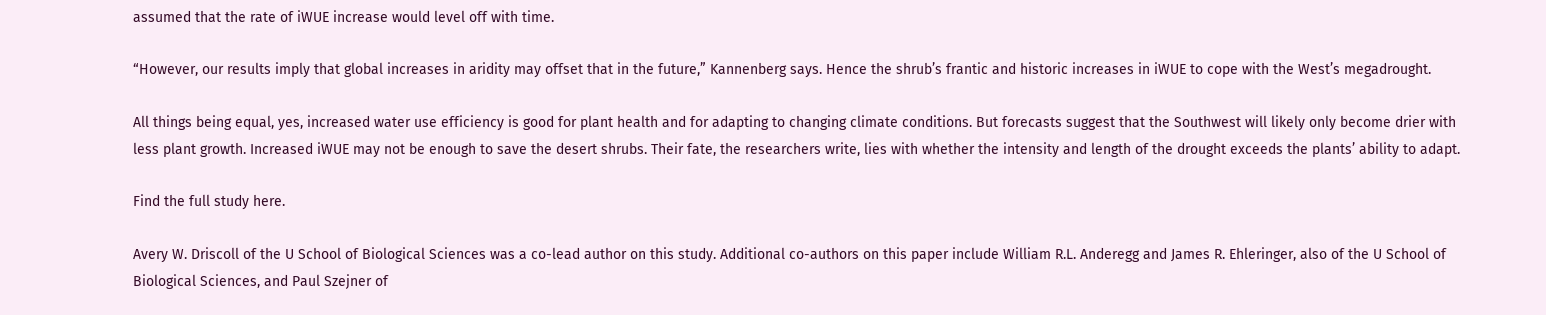assumed that the rate of iWUE increase would level off with time.

“However, our results imply that global increases in aridity may offset that in the future,” Kannenberg says. Hence the shrub’s frantic and historic increases in iWUE to cope with the West’s megadrought.

All things being equal, yes, increased water use efficiency is good for plant health and for adapting to changing climate conditions. But forecasts suggest that the Southwest will likely only become drier with less plant growth. Increased iWUE may not be enough to save the desert shrubs. Their fate, the researchers write, lies with whether the intensity and length of the drought exceeds the plants’ ability to adapt.

Find the full study here.

Avery W. Driscoll of the U School of Biological Sciences was a co-lead author on this study. Additional co-authors on this paper include William R.L. Anderegg and James R. Ehleringer, also of the U School of Biological Sciences, and Paul Szejner of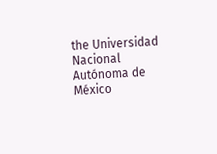the Universidad Nacional Autónoma de México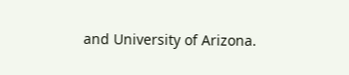and University of Arizona.